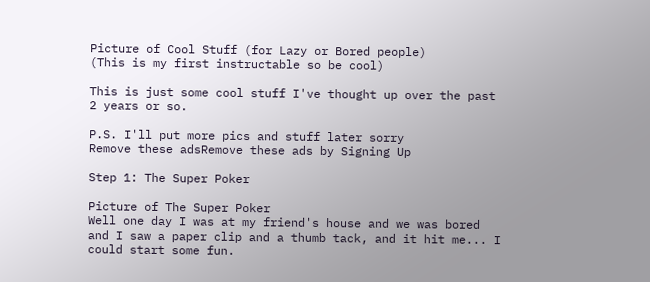Picture of Cool Stuff (for Lazy or Bored people)
(This is my first instructable so be cool)

This is just some cool stuff I've thought up over the past 2 years or so.

P.S. I'll put more pics and stuff later sorry
Remove these adsRemove these ads by Signing Up

Step 1: The Super Poker

Picture of The Super Poker
Well one day I was at my friend's house and we was bored and I saw a paper clip and a thumb tack, and it hit me... I could start some fun.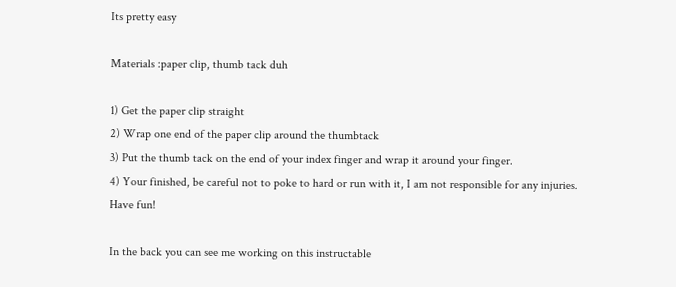Its pretty easy

Materials :paper clip, thumb tack duh

1) Get the paper clip straight
2) Wrap one end of the paper clip around the thumbtack
3) Put the thumb tack on the end of your index finger and wrap it around your finger.
4) Your finished, be careful not to poke to hard or run with it, I am not responsible for any injuries.
Have fun!

In the back you can see me working on this instructable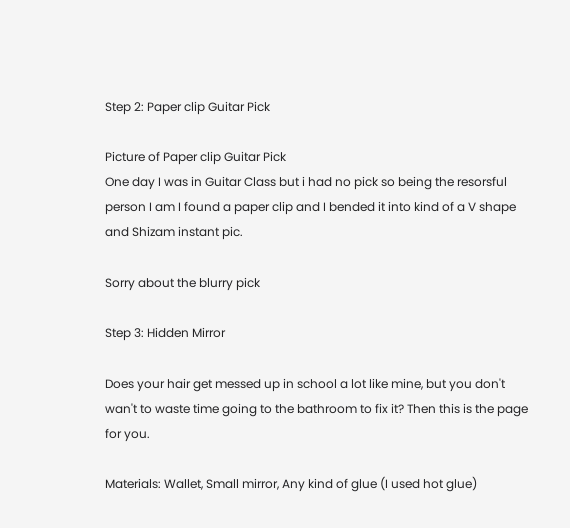Step 2: Paper clip Guitar Pick

Picture of Paper clip Guitar Pick
One day I was in Guitar Class but i had no pick so being the resorsful person I am I found a paper clip and I bended it into kind of a V shape and Shizam instant pic.

Sorry about the blurry pick

Step 3: Hidden Mirror

Does your hair get messed up in school a lot like mine, but you don't wan't to waste time going to the bathroom to fix it? Then this is the page for you.

Materials: Wallet, Small mirror, Any kind of glue (I used hot glue)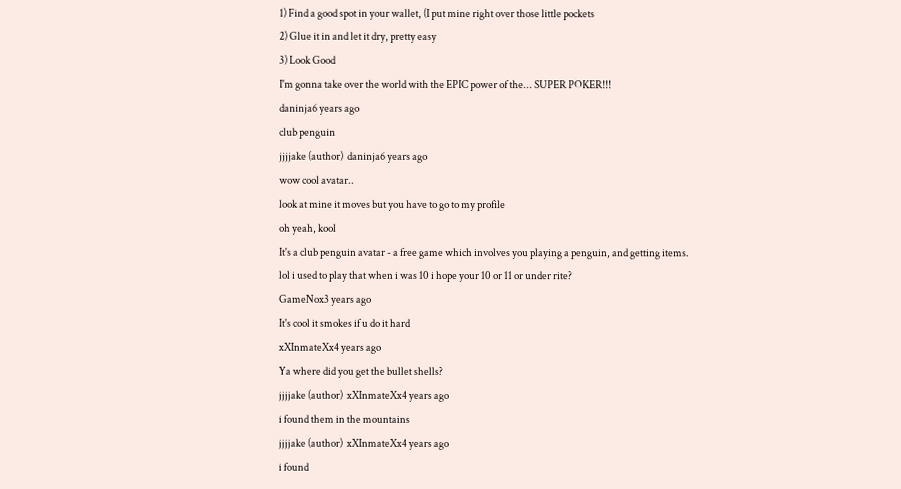1) Find a good spot in your wallet, (I put mine right over those little pockets
2) Glue it in and let it dry, pretty easy
3) Look Good
I'm gonna take over the world with the EPIC power of the... SUPER POKER!!!
daninja6 years ago
club penguin
jjjjake (author)  daninja6 years ago
wow cool avatar..
look at mine it moves but you have to go to my profile
oh yeah, kool
It's a club penguin avatar - a free game which involves you playing a penguin, and getting items.
lol i used to play that when i was 10 i hope your 10 or 11 or under rite?
GameNox3 years ago
It's cool it smokes if u do it hard
xXInmateXx4 years ago
Ya where did you get the bullet shells?
jjjjake (author)  xXInmateXx4 years ago
i found them in the mountains
jjjjake (author)  xXInmateXx4 years ago
i found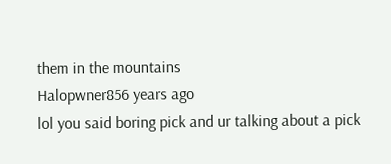them in the mountains
Halopwner856 years ago
lol you said boring pick and ur talking about a pick